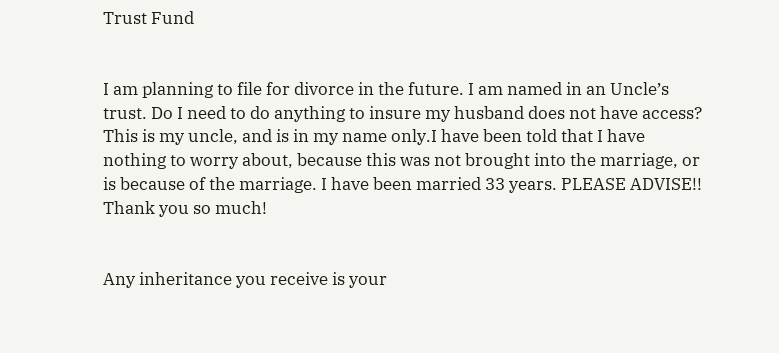Trust Fund


I am planning to file for divorce in the future. I am named in an Uncle’s trust. Do I need to do anything to insure my husband does not have access? This is my uncle, and is in my name only.I have been told that I have nothing to worry about, because this was not brought into the marriage, or is because of the marriage. I have been married 33 years. PLEASE ADVISE!! Thank you so much!


Any inheritance you receive is your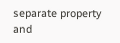separate property and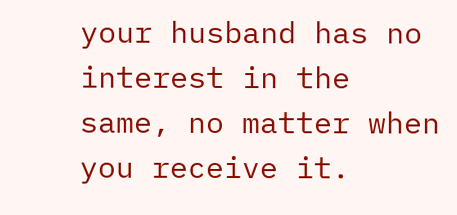your husband has no interest in the same, no matter when you receive it.